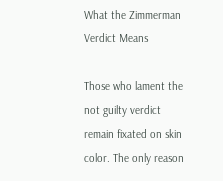What the Zimmerman Verdict Means

Those who lament the not guilty verdict remain fixated on skin color. The only reason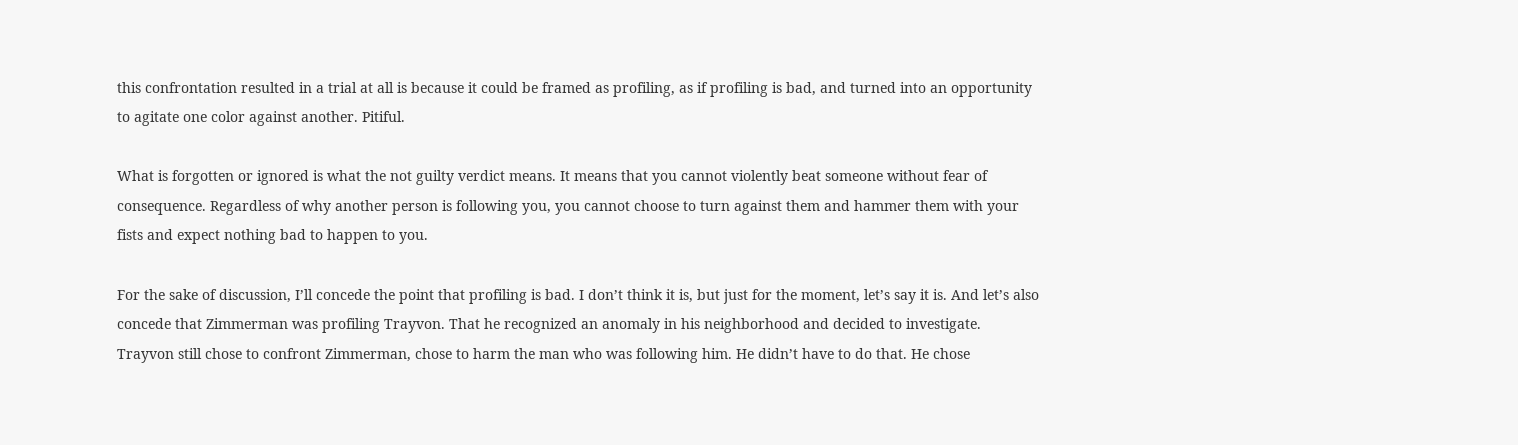this confrontation resulted in a trial at all is because it could be framed as profiling, as if profiling is bad, and turned into an opportunity to agitate one color against another. Pitiful.

What is forgotten or ignored is what the not guilty verdict means. It means that you cannot violently beat someone without fear of consequence. Regardless of why another person is following you, you cannot choose to turn against them and hammer them with your fists and expect nothing bad to happen to you.

For the sake of discussion, I’ll concede the point that profiling is bad. I don’t think it is, but just for the moment, let’s say it is. And let’s also concede that Zimmerman was profiling Trayvon. That he recognized an anomaly in his neighborhood and decided to investigate. Trayvon still chose to confront Zimmerman, chose to harm the man who was following him. He didn’t have to do that. He chose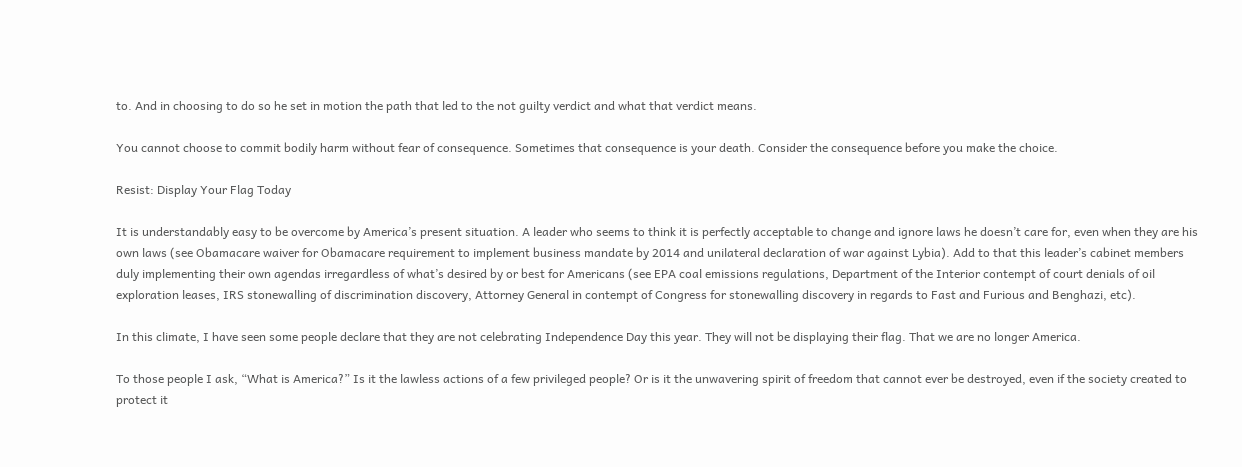to. And in choosing to do so he set in motion the path that led to the not guilty verdict and what that verdict means.

You cannot choose to commit bodily harm without fear of consequence. Sometimes that consequence is your death. Consider the consequence before you make the choice.

Resist: Display Your Flag Today

It is understandably easy to be overcome by America’s present situation. A leader who seems to think it is perfectly acceptable to change and ignore laws he doesn’t care for, even when they are his own laws (see Obamacare waiver for Obamacare requirement to implement business mandate by 2014 and unilateral declaration of war against Lybia). Add to that this leader’s cabinet members duly implementing their own agendas irregardless of what’s desired by or best for Americans (see EPA coal emissions regulations, Department of the Interior contempt of court denials of oil exploration leases, IRS stonewalling of discrimination discovery, Attorney General in contempt of Congress for stonewalling discovery in regards to Fast and Furious and Benghazi, etc).

In this climate, I have seen some people declare that they are not celebrating Independence Day this year. They will not be displaying their flag. That we are no longer America.

To those people I ask, “What is America?” Is it the lawless actions of a few privileged people? Or is it the unwavering spirit of freedom that cannot ever be destroyed, even if the society created to protect it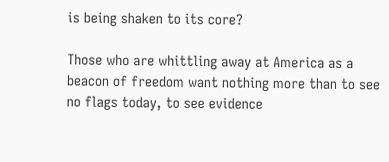is being shaken to its core?

Those who are whittling away at America as a beacon of freedom want nothing more than to see no flags today, to see evidence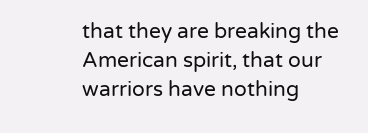that they are breaking the American spirit, that our warriors have nothing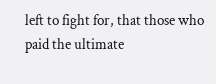left to fight for, that those who paid the ultimate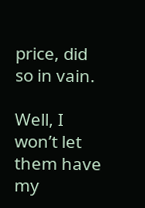price, did so in vain.

Well, I won’t let them have my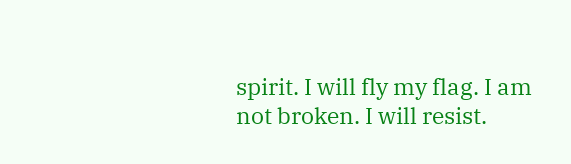spirit. I will fly my flag. I am not broken. I will resist.